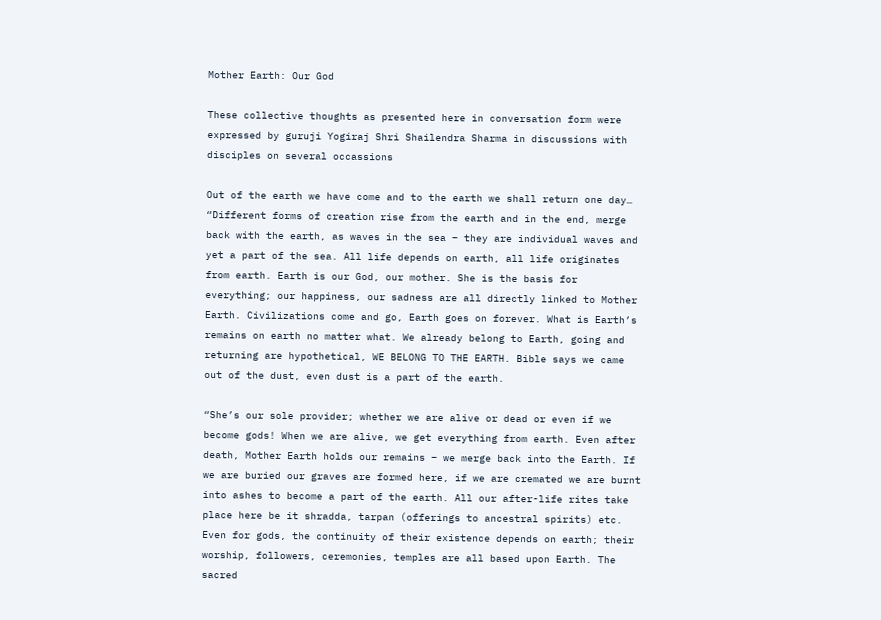Mother Earth: Our God

These collective thoughts as presented here in conversation form were expressed by guruji Yogiraj Shri Shailendra Sharma in discussions with disciples on several occassions

Out of the earth we have come and to the earth we shall return one day…
“Different forms of creation rise from the earth and in the end, merge back with the earth, as waves in the sea – they are individual waves and yet a part of the sea. All life depends on earth, all life originates from earth. Earth is our God, our mother. She is the basis for everything; our happiness, our sadness are all directly linked to Mother Earth. Civilizations come and go, Earth goes on forever. What is Earth’s remains on earth no matter what. We already belong to Earth, going and returning are hypothetical, WE BELONG TO THE EARTH. Bible says we came out of the dust, even dust is a part of the earth.

“She’s our sole provider; whether we are alive or dead or even if we become gods! When we are alive, we get everything from earth. Even after death, Mother Earth holds our remains – we merge back into the Earth. If we are buried our graves are formed here, if we are cremated we are burnt into ashes to become a part of the earth. All our after-life rites take place here be it shradda, tarpan (offerings to ancestral spirits) etc. Even for gods, the continuity of their existence depends on earth; their worship, followers, ceremonies, temples are all based upon Earth. The sacred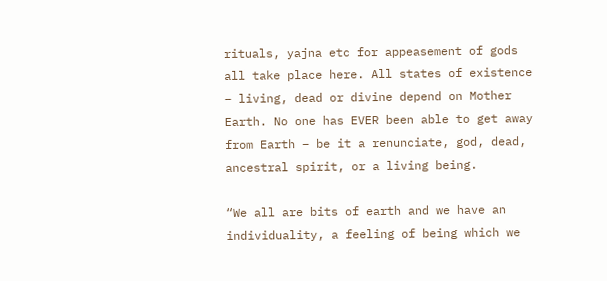rituals, yajna etc for appeasement of gods all take place here. All states of existence – living, dead or divine depend on Mother Earth. No one has EVER been able to get away from Earth – be it a renunciate, god, dead, ancestral spirit, or a living being.

“We all are bits of earth and we have an individuality, a feeling of being which we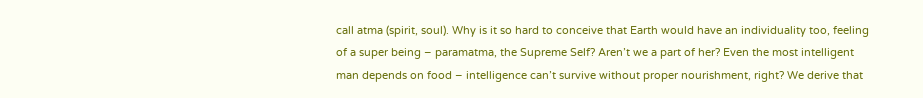call atma (spirit, soul). Why is it so hard to conceive that Earth would have an individuality too, feeling of a super being – paramatma, the Supreme Self? Aren’t we a part of her? Even the most intelligent man depends on food – intelligence can’t survive without proper nourishment, right? We derive that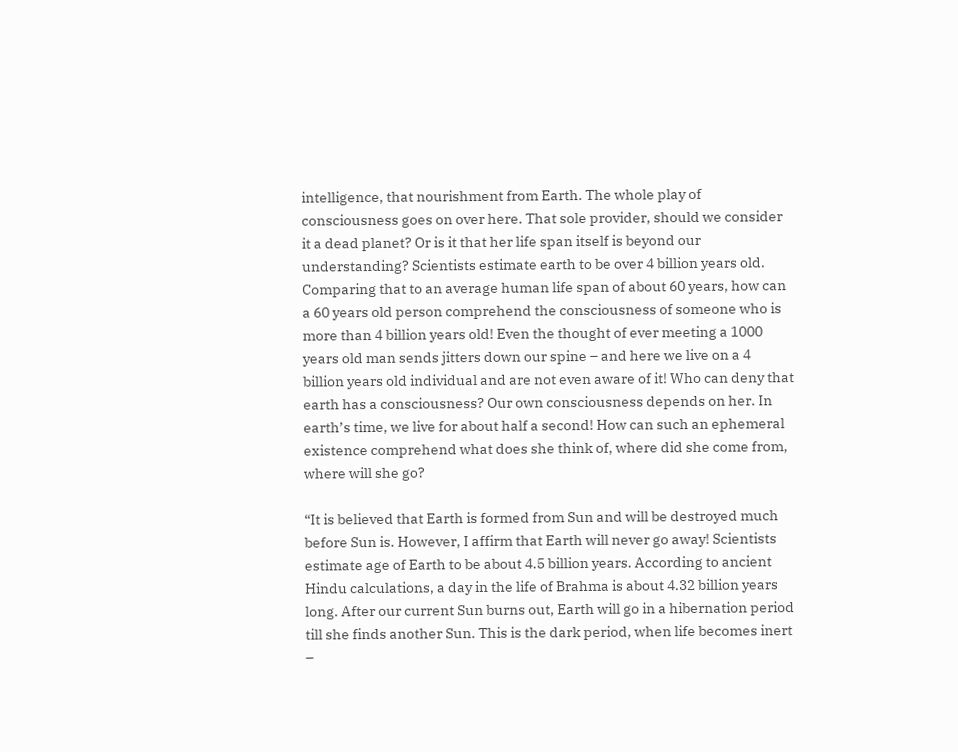intelligence, that nourishment from Earth. The whole play of consciousness goes on over here. That sole provider, should we consider it a dead planet? Or is it that her life span itself is beyond our understanding? Scientists estimate earth to be over 4 billion years old. Comparing that to an average human life span of about 60 years, how can a 60 years old person comprehend the consciousness of someone who is more than 4 billion years old! Even the thought of ever meeting a 1000 years old man sends jitters down our spine – and here we live on a 4 billion years old individual and are not even aware of it! Who can deny that earth has a consciousness? Our own consciousness depends on her. In earth’s time, we live for about half a second! How can such an ephemeral existence comprehend what does she think of, where did she come from, where will she go?

“It is believed that Earth is formed from Sun and will be destroyed much before Sun is. However, I affirm that Earth will never go away! Scientists estimate age of Earth to be about 4.5 billion years. According to ancient Hindu calculations, a day in the life of Brahma is about 4.32 billion years long. After our current Sun burns out, Earth will go in a hibernation period till she finds another Sun. This is the dark period, when life becomes inert –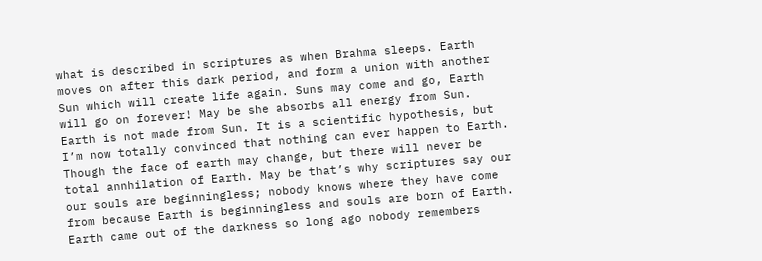what is described in scriptures as when Brahma sleeps. Earth moves on after this dark period, and form a union with another Sun which will create life again. Suns may come and go, Earth will go on forever! May be she absorbs all energy from Sun. Earth is not made from Sun. It is a scientific hypothesis, but I’m now totally convinced that nothing can ever happen to Earth. Though the face of earth may change, but there will never be total annhilation of Earth. May be that’s why scriptures say our our souls are beginningless; nobody knows where they have come from because Earth is beginningless and souls are born of Earth. Earth came out of the darkness so long ago nobody remembers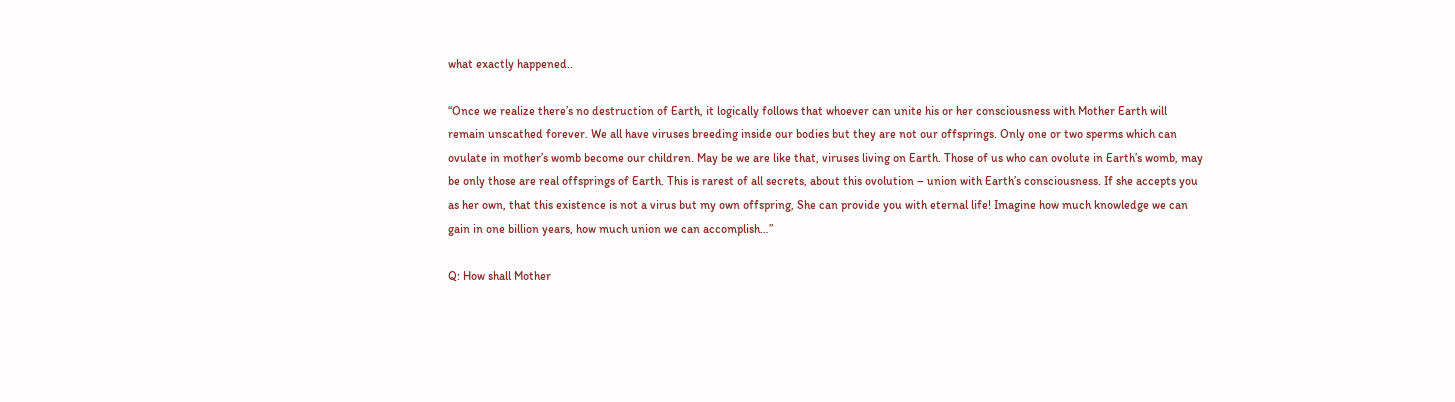what exactly happened..

“Once we realize there’s no destruction of Earth, it logically follows that whoever can unite his or her consciousness with Mother Earth will remain unscathed forever. We all have viruses breeding inside our bodies but they are not our offsprings. Only one or two sperms which can ovulate in mother’s womb become our children. May be we are like that, viruses living on Earth. Those of us who can ovolute in Earth’s womb, may be only those are real offsprings of Earth. This is rarest of all secrets, about this ovolution – union with Earth’s consciousness. If she accepts you as her own, that this existence is not a virus but my own offspring, She can provide you with eternal life! Imagine how much knowledge we can gain in one billion years, how much union we can accomplish…”

Q: How shall Mother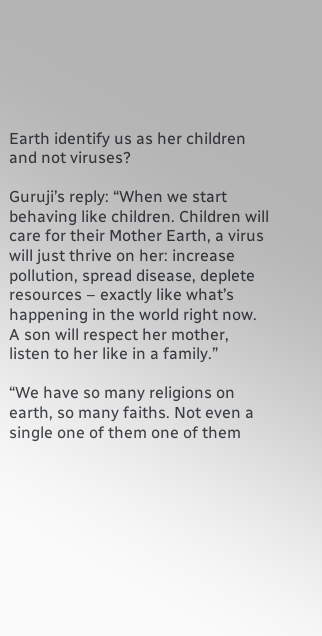Earth identify us as her children and not viruses?

Guruji’s reply: “When we start behaving like children. Children will care for their Mother Earth, a virus will just thrive on her: increase pollution, spread disease, deplete resources – exactly like what’s happening in the world right now. A son will respect her mother, listen to her like in a family.”

“We have so many religions on earth, so many faiths. Not even a single one of them one of them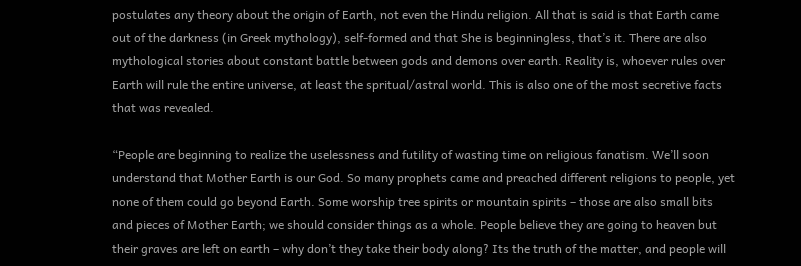postulates any theory about the origin of Earth, not even the Hindu religion. All that is said is that Earth came out of the darkness (in Greek mythology), self-formed and that She is beginningless, that’s it. There are also mythological stories about constant battle between gods and demons over earth. Reality is, whoever rules over Earth will rule the entire universe, at least the spritual/astral world. This is also one of the most secretive facts that was revealed.

“People are beginning to realize the uselessness and futility of wasting time on religious fanatism. We’ll soon understand that Mother Earth is our God. So many prophets came and preached different religions to people, yet none of them could go beyond Earth. Some worship tree spirits or mountain spirits – those are also small bits and pieces of Mother Earth; we should consider things as a whole. People believe they are going to heaven but their graves are left on earth – why don’t they take their body along? Its the truth of the matter, and people will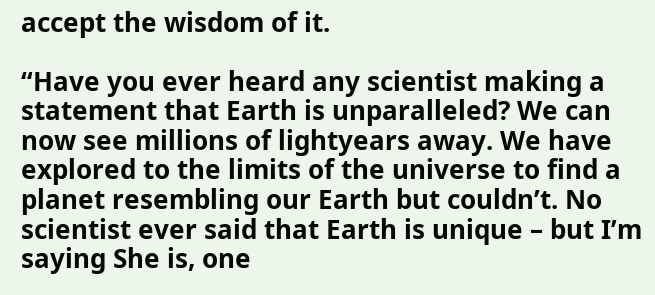accept the wisdom of it.

“Have you ever heard any scientist making a statement that Earth is unparalleled? We can now see millions of lightyears away. We have explored to the limits of the universe to find a planet resembling our Earth but couldn’t. No scientist ever said that Earth is unique – but I’m saying She is, one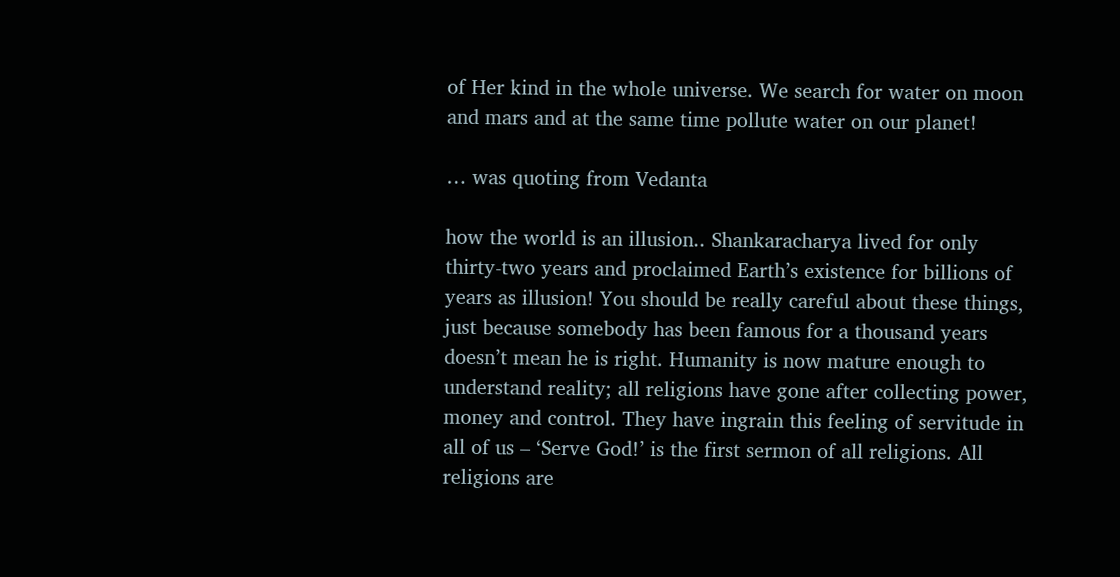of Her kind in the whole universe. We search for water on moon and mars and at the same time pollute water on our planet!

… was quoting from Vedanta

how the world is an illusion.. Shankaracharya lived for only thirty-two years and proclaimed Earth’s existence for billions of years as illusion! You should be really careful about these things, just because somebody has been famous for a thousand years doesn’t mean he is right. Humanity is now mature enough to understand reality; all religions have gone after collecting power, money and control. They have ingrain this feeling of servitude in all of us – ‘Serve God!’ is the first sermon of all religions. All religions are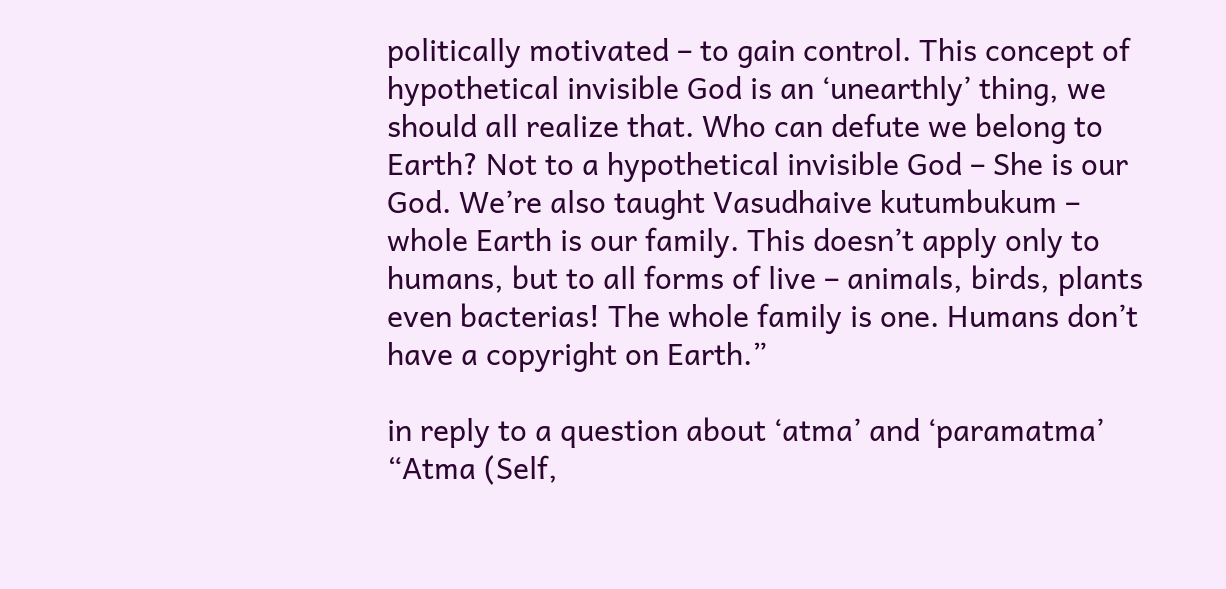politically motivated – to gain control. This concept of hypothetical invisible God is an ‘unearthly’ thing, we should all realize that. Who can defute we belong to Earth? Not to a hypothetical invisible God – She is our God. We’re also taught Vasudhaive kutumbukum – whole Earth is our family. This doesn’t apply only to humans, but to all forms of live – animals, birds, plants even bacterias! The whole family is one. Humans don’t have a copyright on Earth.”

in reply to a question about ‘atma’ and ‘paramatma’
“Atma (Self,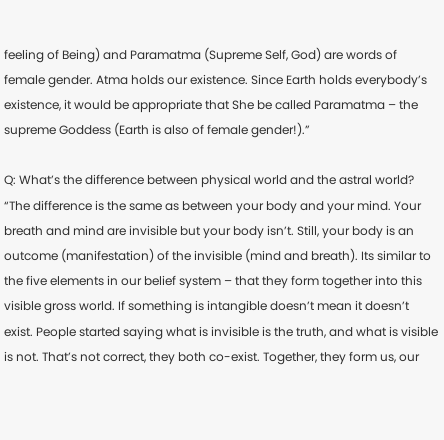feeling of Being) and Paramatma (Supreme Self, God) are words of female gender. Atma holds our existence. Since Earth holds everybody’s existence, it would be appropriate that She be called Paramatma – the supreme Goddess (Earth is also of female gender!).”

Q: What’s the difference between physical world and the astral world?
“The difference is the same as between your body and your mind. Your breath and mind are invisible but your body isn’t. Still, your body is an outcome (manifestation) of the invisible (mind and breath). Its similar to the five elements in our belief system – that they form together into this visible gross world. If something is intangible doesn’t mean it doesn’t exist. People started saying what is invisible is the truth, and what is visible is not. That’s not correct, they both co-exist. Together, they form us, our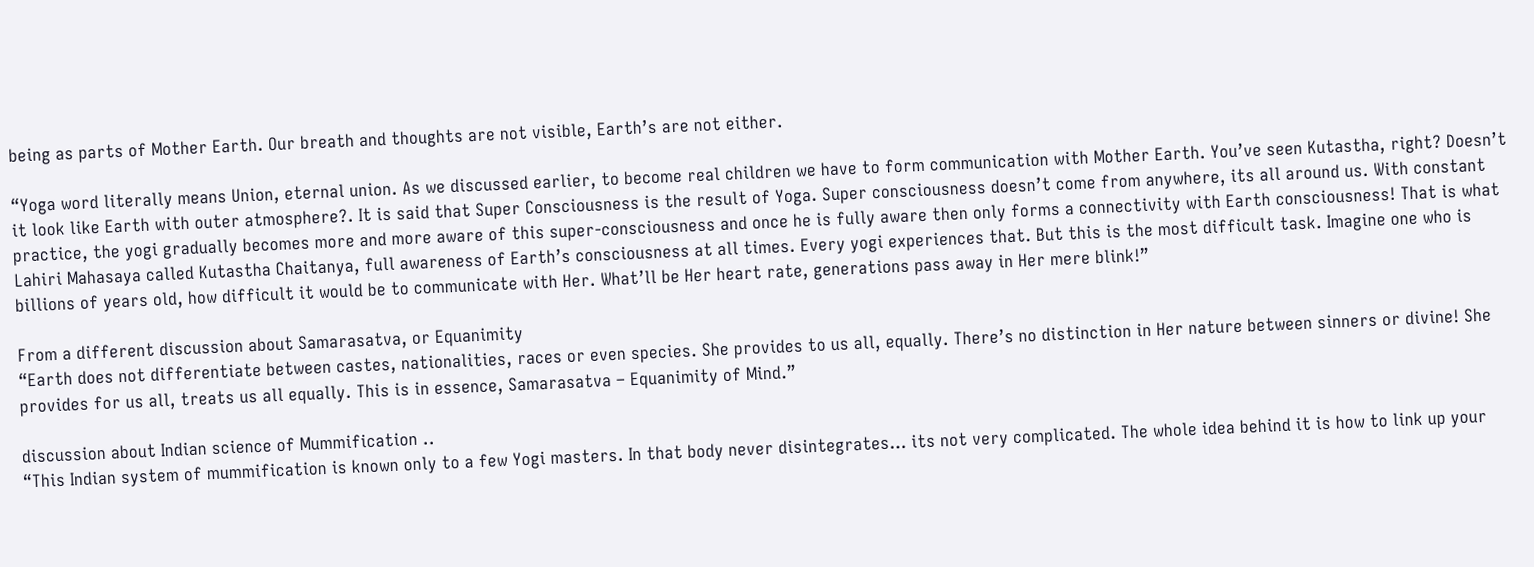being as parts of Mother Earth. Our breath and thoughts are not visible, Earth’s are not either.

“Yoga word literally means Union, eternal union. As we discussed earlier, to become real children we have to form communication with Mother Earth. You’ve seen Kutastha, right? Doesn’t it look like Earth with outer atmosphere?. It is said that Super Consciousness is the result of Yoga. Super consciousness doesn’t come from anywhere, its all around us. With constant practice, the yogi gradually becomes more and more aware of this super-consciousness and once he is fully aware then only forms a connectivity with Earth consciousness! That is what Lahiri Mahasaya called Kutastha Chaitanya, full awareness of Earth’s consciousness at all times. Every yogi experiences that. But this is the most difficult task. Imagine one who is billions of years old, how difficult it would be to communicate with Her. What’ll be Her heart rate, generations pass away in Her mere blink!”

From a different discussion about Samarasatva, or Equanimity
“Earth does not differentiate between castes, nationalities, races or even species. She provides to us all, equally. There’s no distinction in Her nature between sinners or divine! She provides for us all, treats us all equally. This is in essence, Samarasatva – Equanimity of Mind.”

discussion about Indian science of Mummification ..
“This Indian system of mummification is known only to a few Yogi masters. In that body never disintegrates… its not very complicated. The whole idea behind it is how to link up your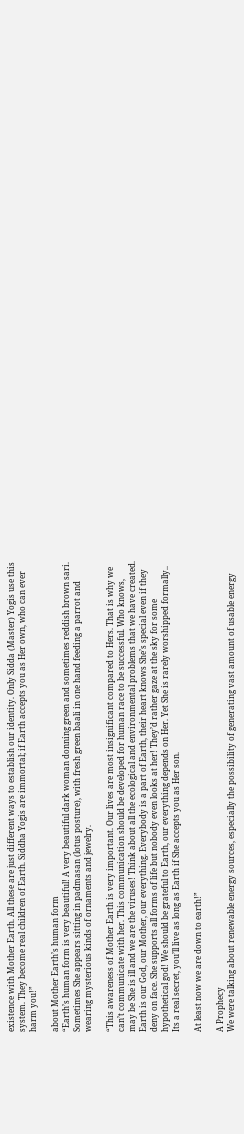existence with Mother Earth. All these are just different ways to establish our identity. Only Sidda (Master) Yogis use this system. They become real children of Earth. Siddha Yogis are immortal; if Earth accepts you as Her own, who can ever harm you!”

about Mother Earth’s human form
“Earth’s human form is very beautiful! A very beautiful dark woman donning green and sometimes reddish brown sari. Sometimes She appears sitting in padmasan (lotus posture), with fresh green baali in one hand feeding a parrot and wearing mysterious kinds of ornaments and jewelry.

“This awareness of Mother Earth is very important. Our lives are most insignificant compared to Hers. That is why we can’t communicate with her. This communication should be developed for human race to be successful. Who knows, may be She is ill and we are the viruses! Think about all the ecological and environmental problems that we have created. Earth is our God, our Mother, our everything. Everybody is a part of Earth, their heart knows She’s special even if they deny on face. She supports all forms of life but nobody even looks at her! They’d rather gaze at the sky for some hypothetical god! We should be grateful to Earth, our everything depends on Her. Yet She is rarely worshipped formally.. Its a real secret, you’ll live as long as Earth if She accepts you as Her son.

At least now we are down to earth!”

A Prophecy
We were talking about renewable energy sources, especially the possibility of generating vast amount of usable energy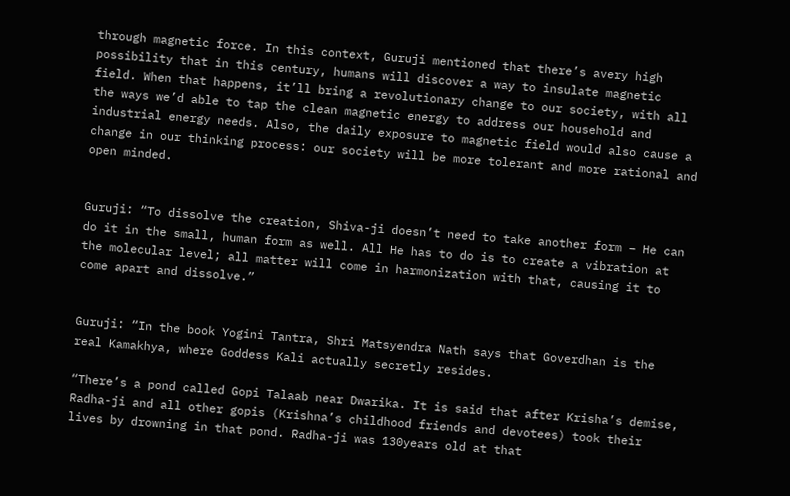through magnetic force. In this context, Guruji mentioned that there’s avery high possibility that in this century, humans will discover a way to insulate magnetic field. When that happens, it’ll bring a revolutionary change to our society, with all the ways we’d able to tap the clean magnetic energy to address our household and industrial energy needs. Also, the daily exposure to magnetic field would also cause a change in our thinking process: our society will be more tolerant and more rational and open minded.


Guruji: “To dissolve the creation, Shiva-ji doesn’t need to take another form – He can do it in the small, human form as well. All He has to do is to create a vibration at the molecular level; all matter will come in harmonization with that, causing it to come apart and dissolve.”


Guruji: “In the book Yogini Tantra, Shri Matsyendra Nath says that Goverdhan is the real Kamakhya, where Goddess Kali actually secretly resides.

“There’s a pond called Gopi Talaab near Dwarika. It is said that after Krisha’s demise, Radha-ji and all other gopis (Krishna’s childhood friends and devotees) took their lives by drowning in that pond. Radha-ji was 130years old at that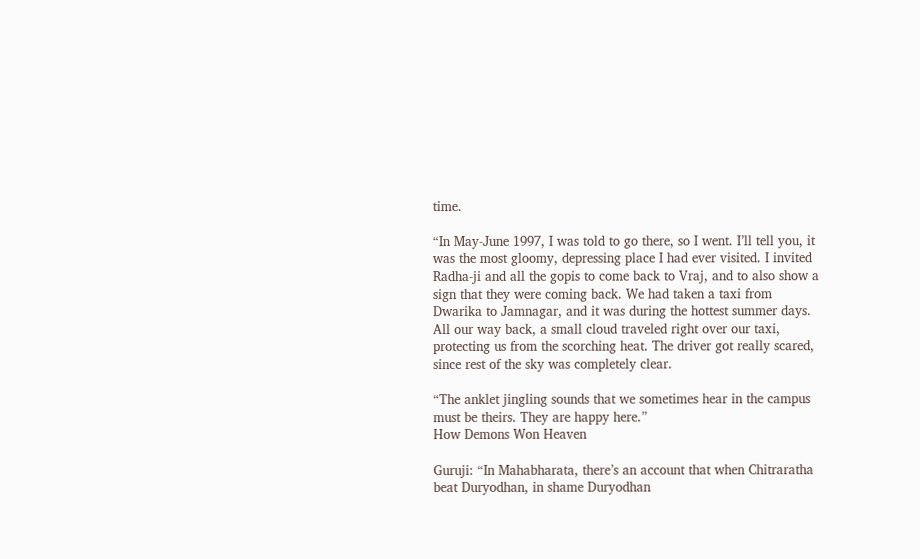time.

“In May-June 1997, I was told to go there, so I went. I’ll tell you, it was the most gloomy, depressing place I had ever visited. I invited Radha-ji and all the gopis to come back to Vraj, and to also show a sign that they were coming back. We had taken a taxi from Dwarika to Jamnagar, and it was during the hottest summer days. All our way back, a small cloud traveled right over our taxi, protecting us from the scorching heat. The driver got really scared, since rest of the sky was completely clear.

“The anklet jingling sounds that we sometimes hear in the campus must be theirs. They are happy here.”
How Demons Won Heaven

Guruji: “In Mahabharata, there’s an account that when Chitraratha beat Duryodhan, in shame Duryodhan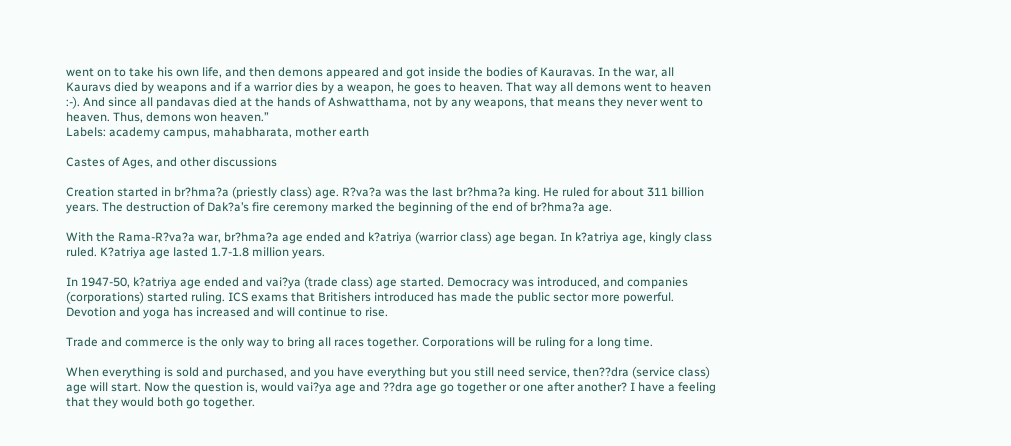went on to take his own life, and then demons appeared and got inside the bodies of Kauravas. In the war, all Kauravs died by weapons and if a warrior dies by a weapon, he goes to heaven. That way all demons went to heaven :-). And since all pandavas died at the hands of Ashwatthama, not by any weapons, that means they never went to heaven. Thus, demons won heaven.”
Labels: academy campus, mahabharata, mother earth

Castes of Ages, and other discussions

Creation started in br?hma?a (priestly class) age. R?va?a was the last br?hma?a king. He ruled for about 311 billion years. The destruction of Dak?a’s fire ceremony marked the beginning of the end of br?hma?a age.

With the Rama-R?va?a war, br?hma?a age ended and k?atriya (warrior class) age began. In k?atriya age, kingly class ruled. K?atriya age lasted 1.7-1.8 million years.

In 1947-50, k?atriya age ended and vai?ya (trade class) age started. Democracy was introduced, and companies (corporations) started ruling. ICS exams that Britishers introduced has made the public sector more powerful. Devotion and yoga has increased and will continue to rise.

Trade and commerce is the only way to bring all races together. Corporations will be ruling for a long time.

When everything is sold and purchased, and you have everything but you still need service, then??dra (service class) age will start. Now the question is, would vai?ya age and ??dra age go together or one after another? I have a feeling that they would both go together.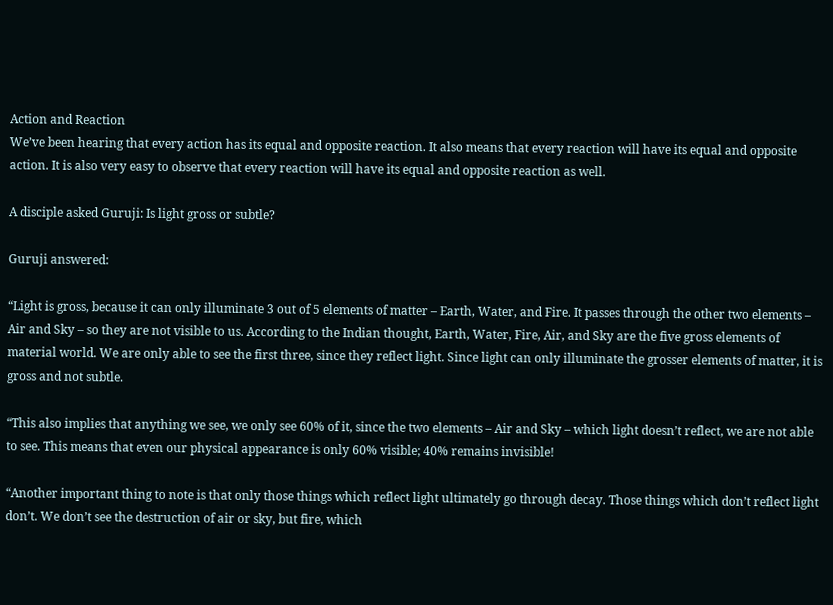Action and Reaction
We’ve been hearing that every action has its equal and opposite reaction. It also means that every reaction will have its equal and opposite action. It is also very easy to observe that every reaction will have its equal and opposite reaction as well.

A disciple asked Guruji: Is light gross or subtle?

Guruji answered:

“Light is gross, because it can only illuminate 3 out of 5 elements of matter – Earth, Water, and Fire. It passes through the other two elements – Air and Sky – so they are not visible to us. According to the Indian thought, Earth, Water, Fire, Air, and Sky are the five gross elements of material world. We are only able to see the first three, since they reflect light. Since light can only illuminate the grosser elements of matter, it is gross and not subtle.

“This also implies that anything we see, we only see 60% of it, since the two elements – Air and Sky – which light doesn’t reflect, we are not able to see. This means that even our physical appearance is only 60% visible; 40% remains invisible!

“Another important thing to note is that only those things which reflect light ultimately go through decay. Those things which don’t reflect light don’t. We don’t see the destruction of air or sky, but fire, which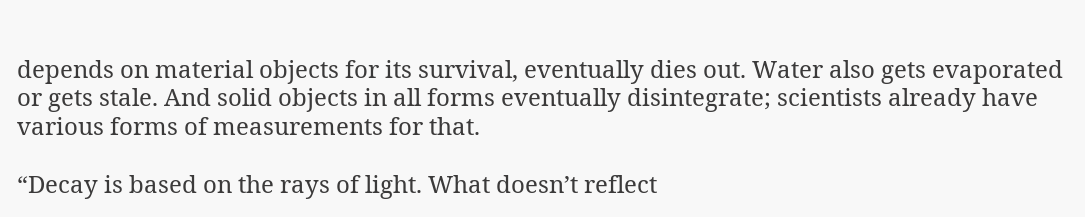depends on material objects for its survival, eventually dies out. Water also gets evaporated or gets stale. And solid objects in all forms eventually disintegrate; scientists already have various forms of measurements for that.

“Decay is based on the rays of light. What doesn’t reflect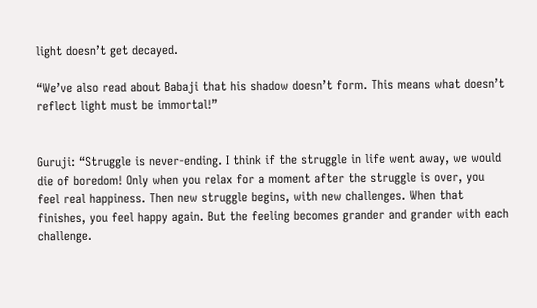light doesn’t get decayed.

“We’ve also read about Babaji that his shadow doesn’t form. This means what doesn’t reflect light must be immortal!”


Guruji: “Struggle is never-ending. I think if the struggle in life went away, we would die of boredom! Only when you relax for a moment after the struggle is over, you feel real happiness. Then new struggle begins, with new challenges. When that finishes, you feel happy again. But the feeling becomes grander and grander with each challenge.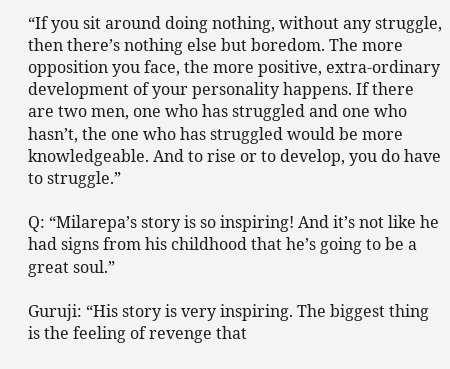“If you sit around doing nothing, without any struggle, then there’s nothing else but boredom. The more opposition you face, the more positive, extra-ordinary development of your personality happens. If there are two men, one who has struggled and one who hasn’t, the one who has struggled would be more knowledgeable. And to rise or to develop, you do have to struggle.”

Q: “Milarepa’s story is so inspiring! And it’s not like he had signs from his childhood that he’s going to be a great soul.”

Guruji: “His story is very inspiring. The biggest thing is the feeling of revenge that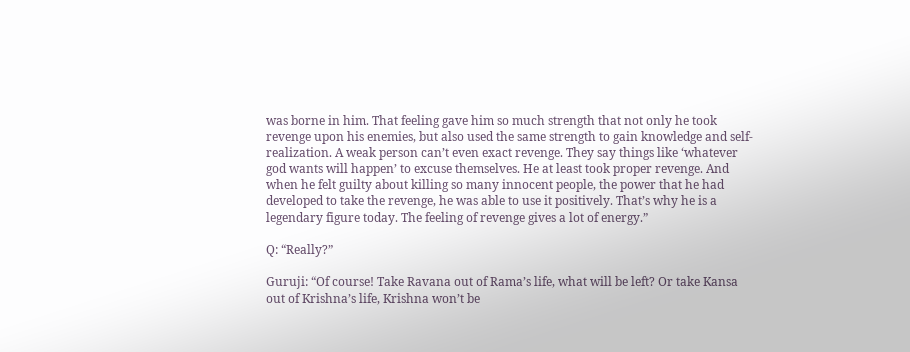was borne in him. That feeling gave him so much strength that not only he took revenge upon his enemies, but also used the same strength to gain knowledge and self-realization. A weak person can’t even exact revenge. They say things like ‘whatever god wants will happen’ to excuse themselves. He at least took proper revenge. And when he felt guilty about killing so many innocent people, the power that he had developed to take the revenge, he was able to use it positively. That’s why he is a legendary figure today. The feeling of revenge gives a lot of energy.”

Q: “Really?”

Guruji: “Of course! Take Ravana out of Rama’s life, what will be left? Or take Kansa out of Krishna’s life, Krishna won’t be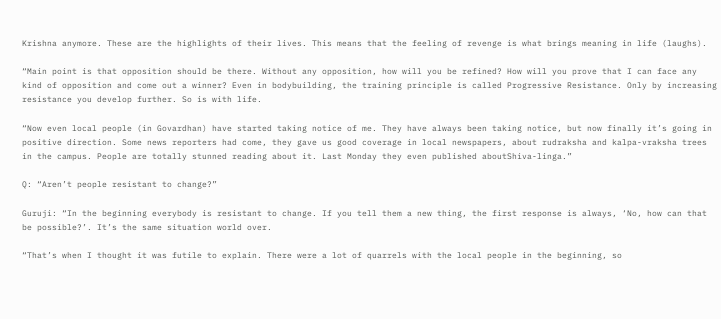Krishna anymore. These are the highlights of their lives. This means that the feeling of revenge is what brings meaning in life (laughs).

“Main point is that opposition should be there. Without any opposition, how will you be refined? How will you prove that I can face any kind of opposition and come out a winner? Even in bodybuilding, the training principle is called Progressive Resistance. Only by increasing resistance you develop further. So is with life.

“Now even local people (in Govardhan) have started taking notice of me. They have always been taking notice, but now finally it’s going in positive direction. Some news reporters had come, they gave us good coverage in local newspapers, about rudraksha and kalpa-vraksha trees in the campus. People are totally stunned reading about it. Last Monday they even published aboutShiva-linga.”

Q: “Aren’t people resistant to change?”

Guruji: “In the beginning everybody is resistant to change. If you tell them a new thing, the first response is always, ‘No, how can that be possible?’. It’s the same situation world over.

“That’s when I thought it was futile to explain. There were a lot of quarrels with the local people in the beginning, so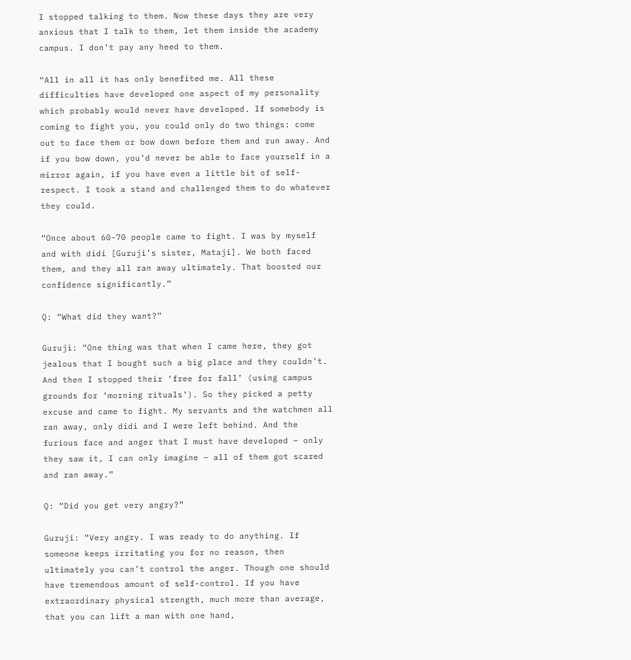I stopped talking to them. Now these days they are very anxious that I talk to them, let them inside the academy campus. I don’t pay any heed to them.

“All in all it has only benefited me. All these difficulties have developed one aspect of my personality which probably would never have developed. If somebody is coming to fight you, you could only do two things: come out to face them or bow down before them and run away. And if you bow down, you’d never be able to face yourself in a mirror again, if you have even a little bit of self-respect. I took a stand and challenged them to do whatever they could.

“Once about 60-70 people came to fight. I was by myself and with didi [Guruji’s sister, Mataji]. We both faced them, and they all ran away ultimately. That boosted our confidence significantly.”

Q: “What did they want?”

Guruji: “One thing was that when I came here, they got jealous that I bought such a big place and they couldn’t. And then I stopped their ‘free for fall’ (using campus grounds for ‘morning rituals’). So they picked a petty excuse and came to fight. My servants and the watchmen all ran away, only didi and I were left behind. And the furious face and anger that I must have developed – only they saw it, I can only imagine – all of them got scared and ran away.”

Q: “Did you get very angry?”

Guruji: “Very angry. I was ready to do anything. If someone keeps irritating you for no reason, then ultimately you can’t control the anger. Though one should have tremendous amount of self-control. If you have extraordinary physical strength, much more than average, that you can lift a man with one hand,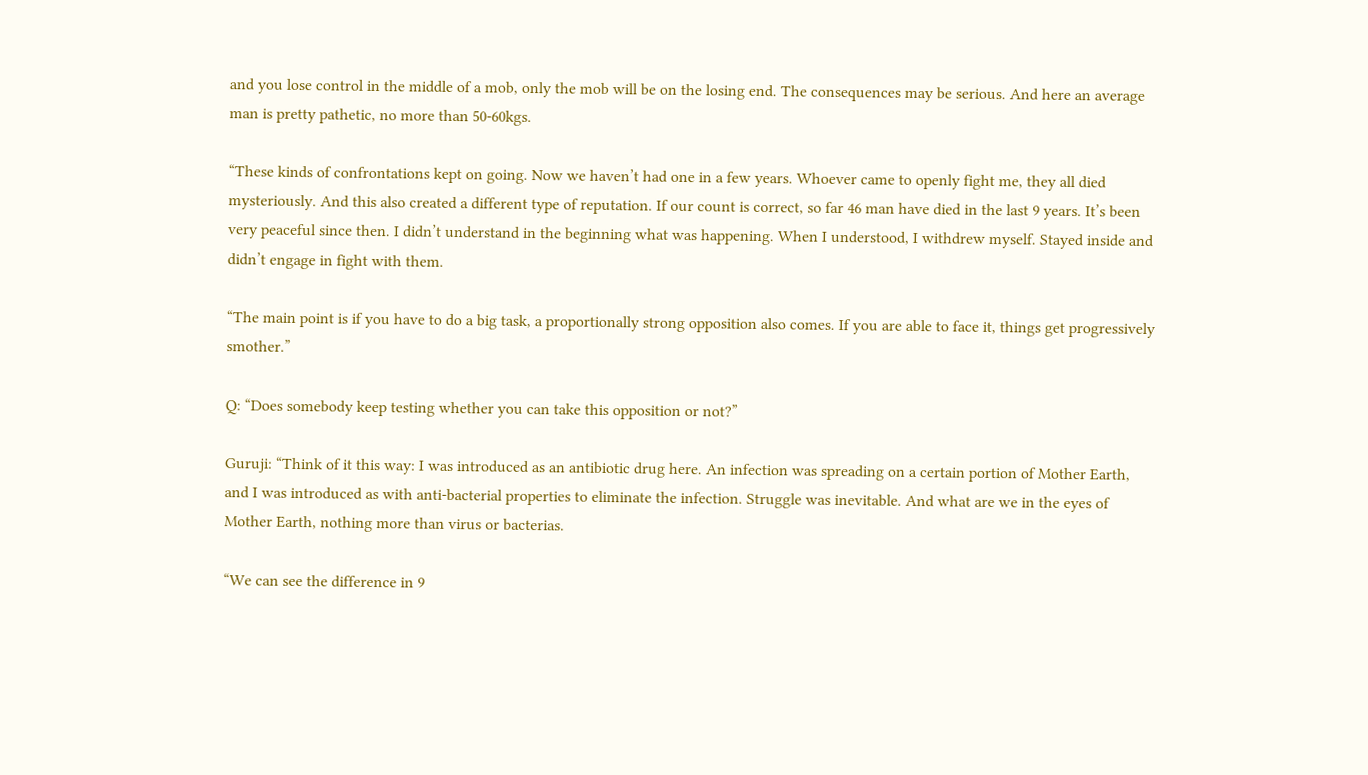and you lose control in the middle of a mob, only the mob will be on the losing end. The consequences may be serious. And here an average man is pretty pathetic, no more than 50-60kgs.

“These kinds of confrontations kept on going. Now we haven’t had one in a few years. Whoever came to openly fight me, they all died mysteriously. And this also created a different type of reputation. If our count is correct, so far 46 man have died in the last 9 years. It’s been very peaceful since then. I didn’t understand in the beginning what was happening. When I understood, I withdrew myself. Stayed inside and didn’t engage in fight with them.

“The main point is if you have to do a big task, a proportionally strong opposition also comes. If you are able to face it, things get progressively smother.”

Q: “Does somebody keep testing whether you can take this opposition or not?”

Guruji: “Think of it this way: I was introduced as an antibiotic drug here. An infection was spreading on a certain portion of Mother Earth, and I was introduced as with anti-bacterial properties to eliminate the infection. Struggle was inevitable. And what are we in the eyes of Mother Earth, nothing more than virus or bacterias.

“We can see the difference in 9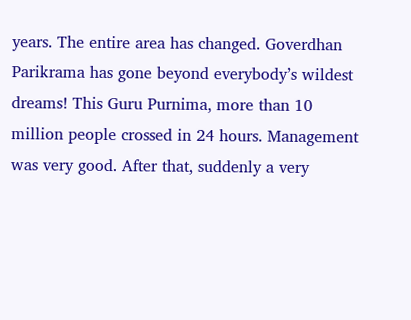years. The entire area has changed. Goverdhan Parikrama has gone beyond everybody’s wildest dreams! This Guru Purnima, more than 10 million people crossed in 24 hours. Management was very good. After that, suddenly a very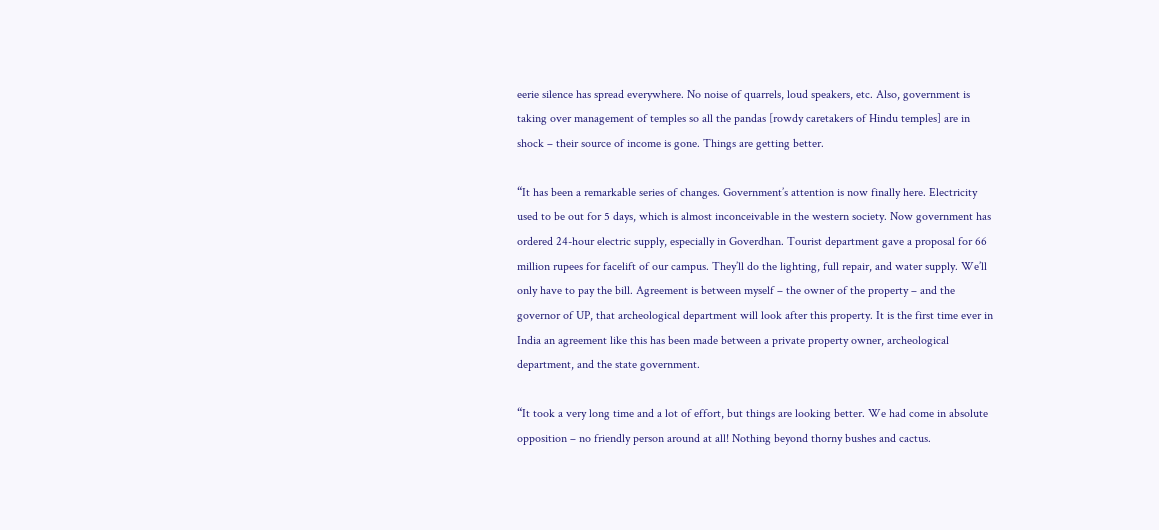eerie silence has spread everywhere. No noise of quarrels, loud speakers, etc. Also, government is taking over management of temples so all the pandas [rowdy caretakers of Hindu temples] are in shock – their source of income is gone. Things are getting better.

“It has been a remarkable series of changes. Government’s attention is now finally here. Electricity used to be out for 5 days, which is almost inconceivable in the western society. Now government has ordered 24-hour electric supply, especially in Goverdhan. Tourist department gave a proposal for 66 million rupees for facelift of our campus. They’ll do the lighting, full repair, and water supply. We’ll only have to pay the bill. Agreement is between myself – the owner of the property – and the governor of UP, that archeological department will look after this property. It is the first time ever in India an agreement like this has been made between a private property owner, archeological department, and the state government.

“It took a very long time and a lot of effort, but things are looking better. We had come in absolute opposition – no friendly person around at all! Nothing beyond thorny bushes and cactus.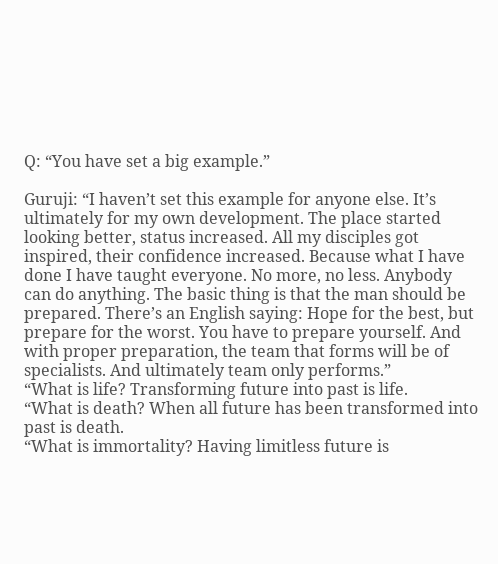Q: “You have set a big example.”

Guruji: “I haven’t set this example for anyone else. It’s ultimately for my own development. The place started looking better, status increased. All my disciples got inspired, their confidence increased. Because what I have done I have taught everyone. No more, no less. Anybody can do anything. The basic thing is that the man should be prepared. There’s an English saying: Hope for the best, but prepare for the worst. You have to prepare yourself. And with proper preparation, the team that forms will be of specialists. And ultimately team only performs.”
“What is life? Transforming future into past is life.
“What is death? When all future has been transformed into past is death.
“What is immortality? Having limitless future is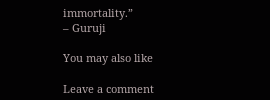immortality.”
– Guruji

You may also like

Leave a comment